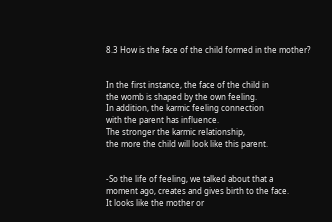8.3 How is the face of the child formed in the mother?


In the first instance, the face of the child in
the womb is shaped by the own feeling.
In addition, the karmic feeling connection
with the parent has influence.
The stronger the karmic relationship,
the more the child will look like this parent.


-So the life of feeling, we talked about that a
moment ago, creates and gives birth to the face.
It looks like the mother or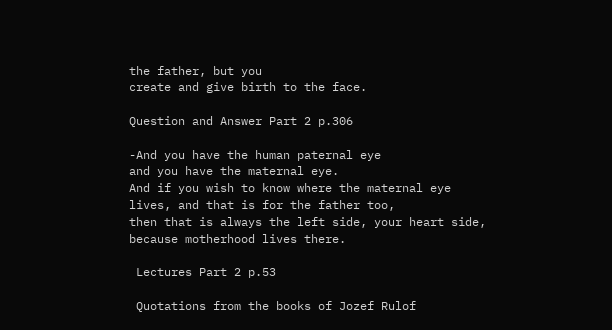the father, but you
create and give birth to the face.

Question and Answer Part 2 p.306

-And you have the human paternal eye
and you have the maternal eye.
And if you wish to know where the maternal eye
lives, and that is for the father too,
then that is always the left side, your heart side,
because motherhood lives there.

 Lectures Part 2 p.53

 Quotations from the books of Jozef Rulof